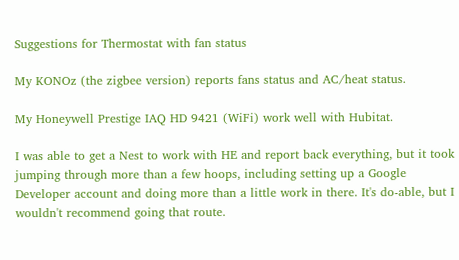Suggestions for Thermostat with fan status

My KONOz (the zigbee version) reports fans status and AC/heat status.

My Honeywell Prestige IAQ HD 9421 (WiFi) work well with Hubitat.

I was able to get a Nest to work with HE and report back everything, but it took jumping through more than a few hoops, including setting up a Google Developer account and doing more than a little work in there. It's do-able, but I wouldn't recommend going that route.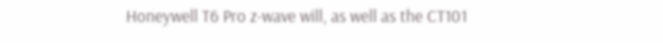Honeywell T6 Pro z-wave will, as well as the CT101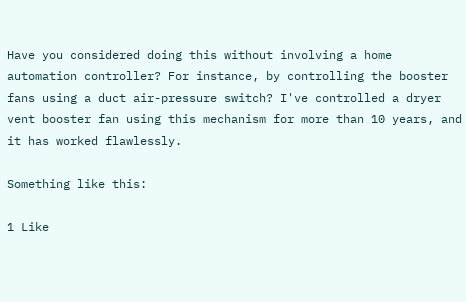Have you considered doing this without involving a home automation controller? For instance, by controlling the booster fans using a duct air-pressure switch? I've controlled a dryer vent booster fan using this mechanism for more than 10 years, and it has worked flawlessly.

Something like this:

1 Like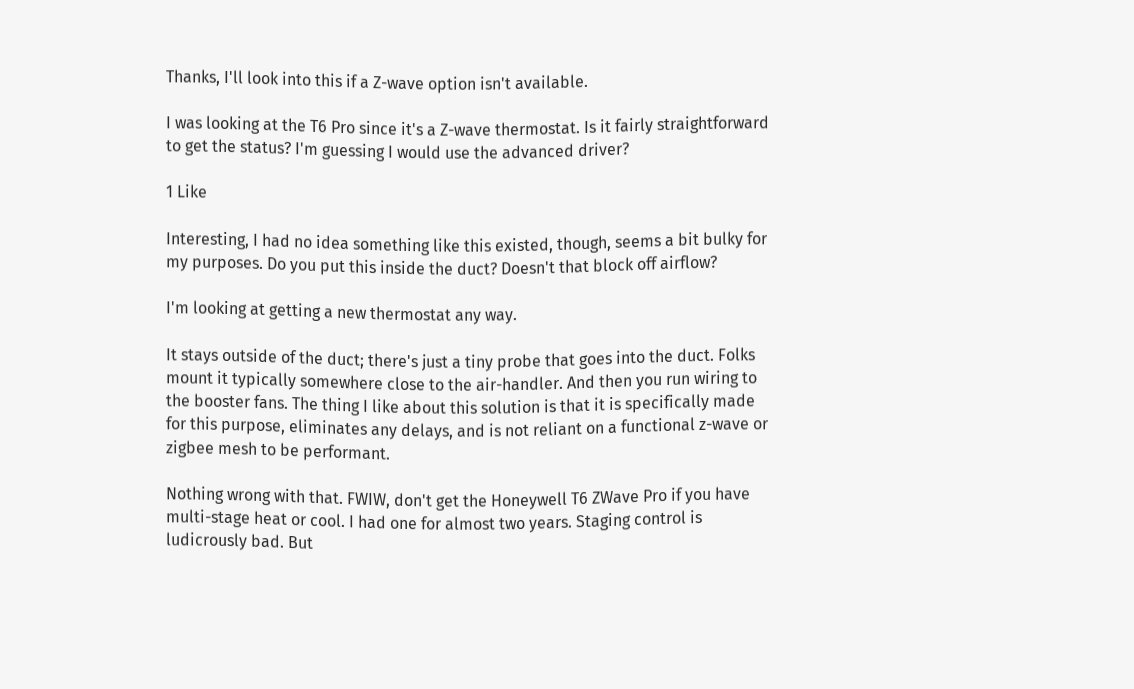Thanks, I'll look into this if a Z-wave option isn't available.

I was looking at the T6 Pro since it's a Z-wave thermostat. Is it fairly straightforward to get the status? I'm guessing I would use the advanced driver?

1 Like

Interesting, I had no idea something like this existed, though, seems a bit bulky for my purposes. Do you put this inside the duct? Doesn't that block off airflow?

I'm looking at getting a new thermostat any way.

It stays outside of the duct; there's just a tiny probe that goes into the duct. Folks mount it typically somewhere close to the air-handler. And then you run wiring to the booster fans. The thing I like about this solution is that it is specifically made for this purpose, eliminates any delays, and is not reliant on a functional z-wave or zigbee mesh to be performant.

Nothing wrong with that. FWIW, don't get the Honeywell T6 ZWave Pro if you have multi-stage heat or cool. I had one for almost two years. Staging control is ludicrously bad. But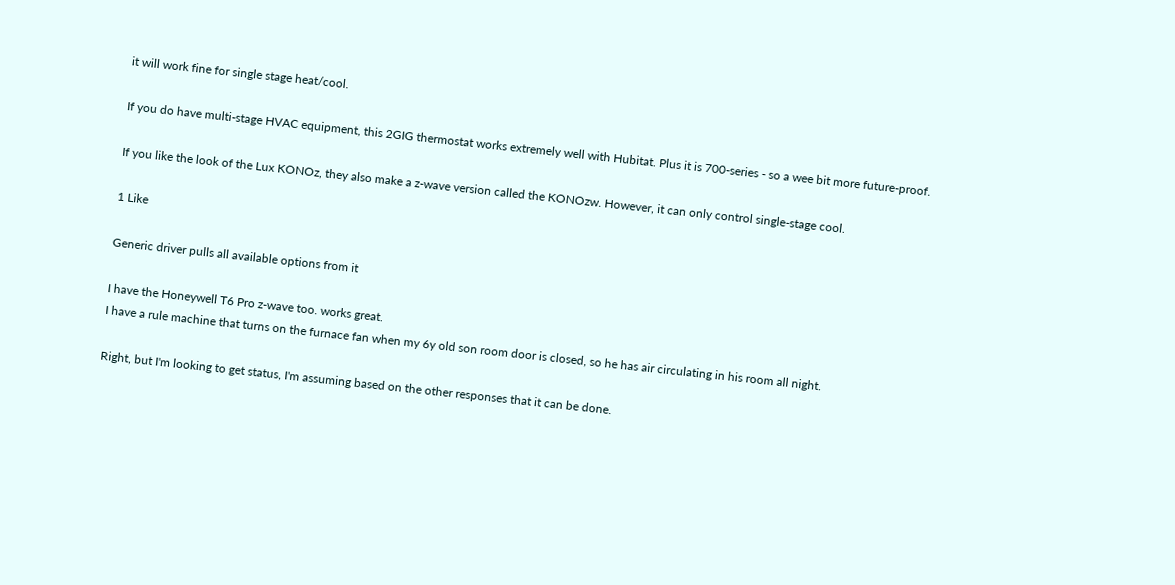it will work fine for single stage heat/cool.

If you do have multi-stage HVAC equipment, this 2GIG thermostat works extremely well with Hubitat. Plus it is 700-series - so a wee bit more future-proof.

If you like the look of the Lux KONOz, they also make a z-wave version called the KONOzw. However, it can only control single-stage cool.

1 Like

Generic driver pulls all available options from it

I have the Honeywell T6 Pro z-wave too. works great.
I have a rule machine that turns on the furnace fan when my 6y old son room door is closed, so he has air circulating in his room all night.

Right, but I'm looking to get status, I'm assuming based on the other responses that it can be done.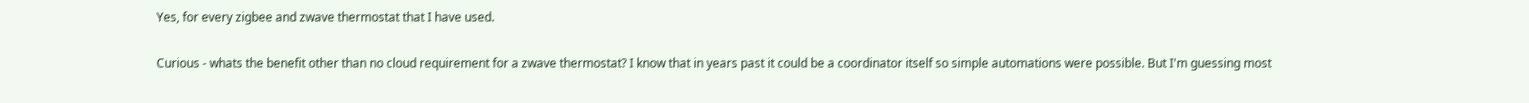Yes, for every zigbee and zwave thermostat that I have used.

Curious - whats the benefit other than no cloud requirement for a zwave thermostat? I know that in years past it could be a coordinator itself so simple automations were possible. But I'm guessing most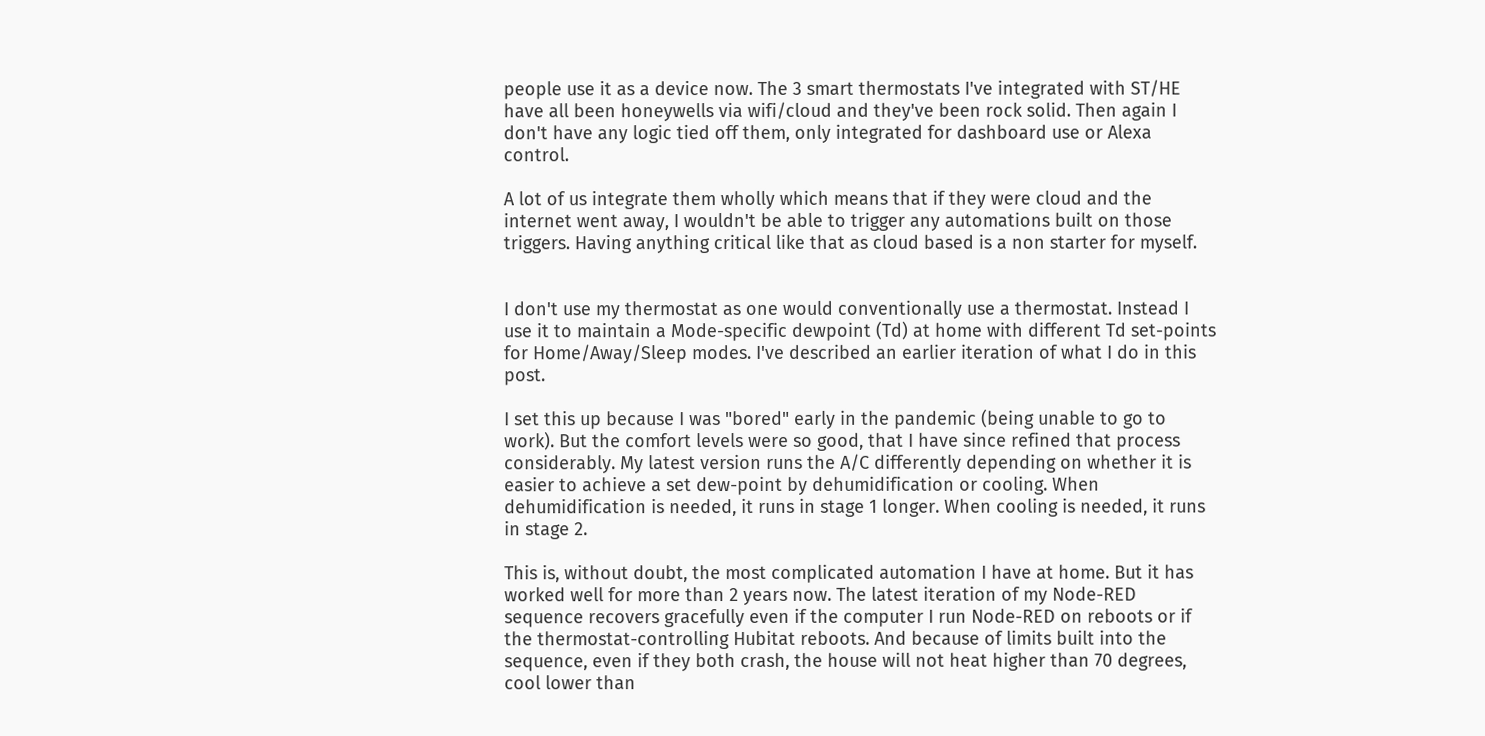people use it as a device now. The 3 smart thermostats I've integrated with ST/HE have all been honeywells via wifi/cloud and they've been rock solid. Then again I don't have any logic tied off them, only integrated for dashboard use or Alexa control.

A lot of us integrate them wholly which means that if they were cloud and the internet went away, I wouldn't be able to trigger any automations built on those triggers. Having anything critical like that as cloud based is a non starter for myself.


I don't use my thermostat as one would conventionally use a thermostat. Instead I use it to maintain a Mode-specific dewpoint (Td) at home with different Td set-points for Home/Away/Sleep modes. I've described an earlier iteration of what I do in this post.

I set this up because I was "bored" early in the pandemic (being unable to go to work). But the comfort levels were so good, that I have since refined that process considerably. My latest version runs the A/C differently depending on whether it is easier to achieve a set dew-point by dehumidification or cooling. When dehumidification is needed, it runs in stage 1 longer. When cooling is needed, it runs in stage 2.

This is, without doubt, the most complicated automation I have at home. But it has worked well for more than 2 years now. The latest iteration of my Node-RED sequence recovers gracefully even if the computer I run Node-RED on reboots or if the thermostat-controlling Hubitat reboots. And because of limits built into the sequence, even if they both crash, the house will not heat higher than 70 degrees, cool lower than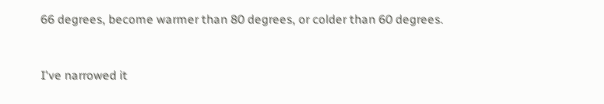66 degrees, become warmer than 80 degrees, or colder than 60 degrees.


I've narrowed it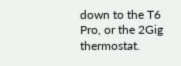down to the T6 Pro, or the 2Gig thermostat.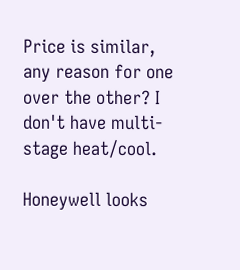Price is similar, any reason for one over the other? I don't have multi-stage heat/cool.

Honeywell looks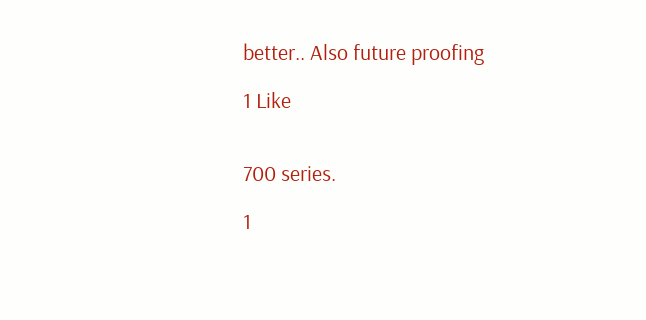better.. Also future proofing

1 Like


700 series.

1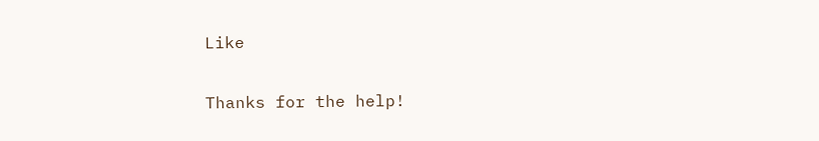Like

Thanks for the help!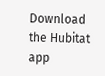Download the Hubitat app